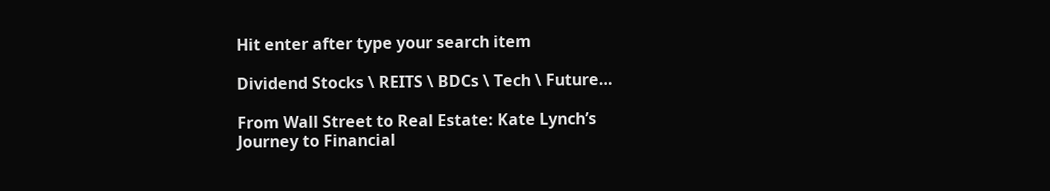Hit enter after type your search item

Dividend Stocks \ REITS \ BDCs \ Tech \ Future…

From Wall Street to Real Estate: Kate Lynch’s Journey to Financial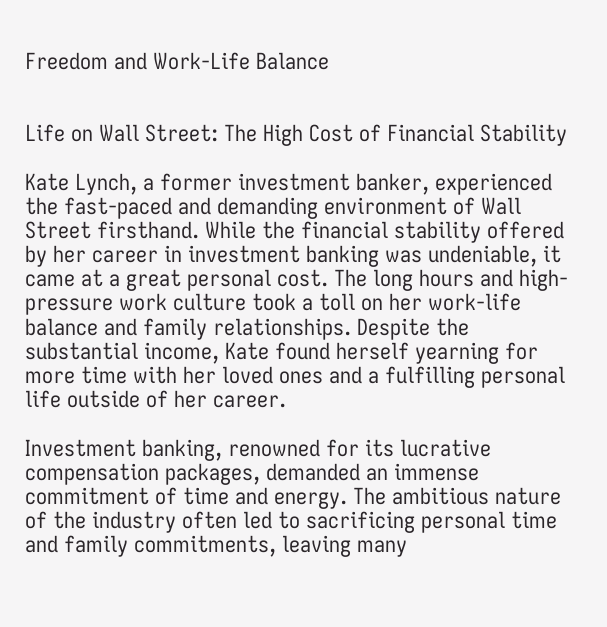Freedom and Work-Life Balance


Life on Wall Street: The High Cost of Financial Stability

Kate Lynch, a former investment banker, experienced the fast-paced and demanding environment of Wall Street firsthand. While the financial stability offered by her career in investment banking was undeniable, it came at a great personal cost. The long hours and high-pressure work culture took a toll on her work-life balance and family relationships. Despite the substantial income, Kate found herself yearning for more time with her loved ones and a fulfilling personal life outside of her career.

Investment banking, renowned for its lucrative compensation packages, demanded an immense commitment of time and energy. The ambitious nature of the industry often led to sacrificing personal time and family commitments, leaving many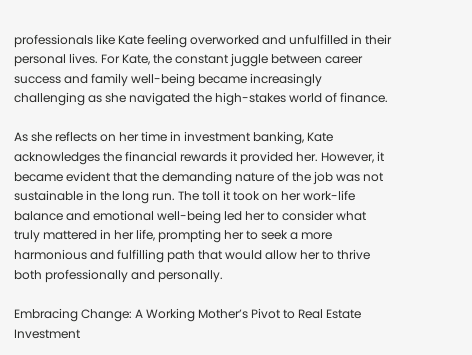professionals like Kate feeling overworked and unfulfilled in their personal lives. For Kate, the constant juggle between career success and family well-being became increasingly challenging as she navigated the high-stakes world of finance.

As she reflects on her time in investment banking, Kate acknowledges the financial rewards it provided her. However, it became evident that the demanding nature of the job was not sustainable in the long run. The toll it took on her work-life balance and emotional well-being led her to consider what truly mattered in her life, prompting her to seek a more harmonious and fulfilling path that would allow her to thrive both professionally and personally.

Embracing Change: A Working Mother’s Pivot to Real Estate Investment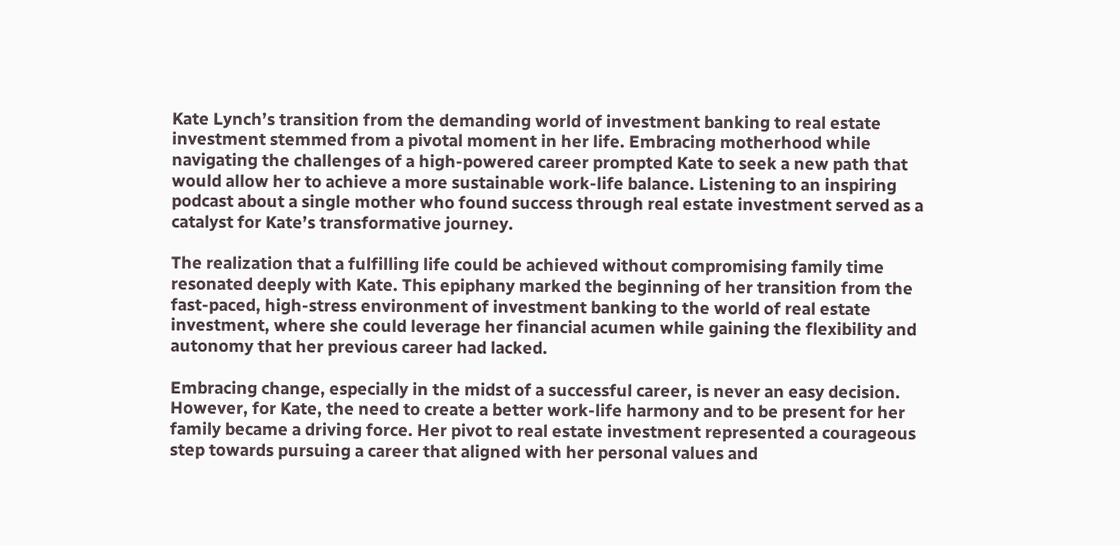Kate Lynch’s transition from the demanding world of investment banking to real estate investment stemmed from a pivotal moment in her life. Embracing motherhood while navigating the challenges of a high-powered career prompted Kate to seek a new path that would allow her to achieve a more sustainable work-life balance. Listening to an inspiring podcast about a single mother who found success through real estate investment served as a catalyst for Kate’s transformative journey.

The realization that a fulfilling life could be achieved without compromising family time resonated deeply with Kate. This epiphany marked the beginning of her transition from the fast-paced, high-stress environment of investment banking to the world of real estate investment, where she could leverage her financial acumen while gaining the flexibility and autonomy that her previous career had lacked.

Embracing change, especially in the midst of a successful career, is never an easy decision. However, for Kate, the need to create a better work-life harmony and to be present for her family became a driving force. Her pivot to real estate investment represented a courageous step towards pursuing a career that aligned with her personal values and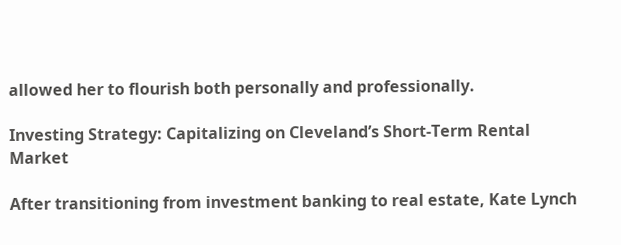allowed her to flourish both personally and professionally.

Investing Strategy: Capitalizing on Cleveland’s Short-Term Rental Market

After transitioning from investment banking to real estate, Kate Lynch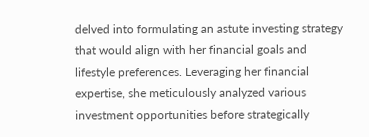delved into formulating an astute investing strategy that would align with her financial goals and lifestyle preferences. Leveraging her financial expertise, she meticulously analyzed various investment opportunities before strategically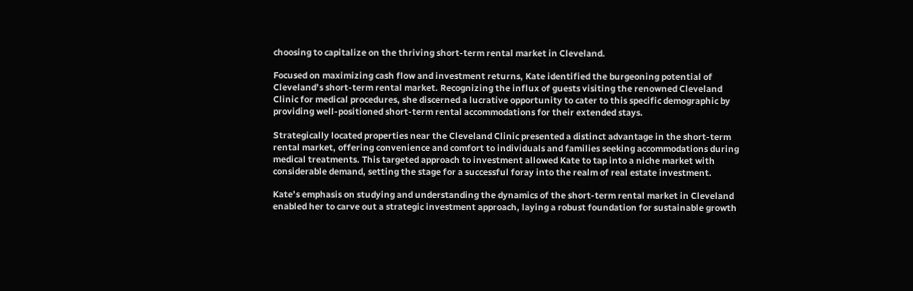choosing to capitalize on the thriving short-term rental market in Cleveland.

Focused on maximizing cash flow and investment returns, Kate identified the burgeoning potential of Cleveland’s short-term rental market. Recognizing the influx of guests visiting the renowned Cleveland Clinic for medical procedures, she discerned a lucrative opportunity to cater to this specific demographic by providing well-positioned short-term rental accommodations for their extended stays.

Strategically located properties near the Cleveland Clinic presented a distinct advantage in the short-term rental market, offering convenience and comfort to individuals and families seeking accommodations during medical treatments. This targeted approach to investment allowed Kate to tap into a niche market with considerable demand, setting the stage for a successful foray into the realm of real estate investment.

Kate’s emphasis on studying and understanding the dynamics of the short-term rental market in Cleveland enabled her to carve out a strategic investment approach, laying a robust foundation for sustainable growth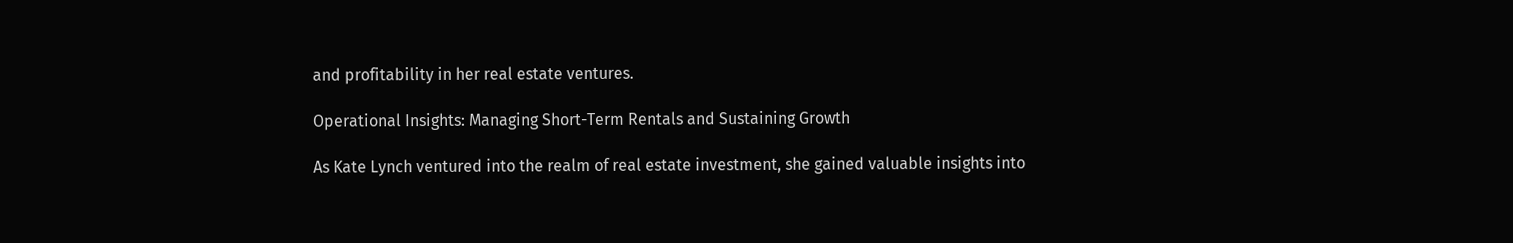and profitability in her real estate ventures.

Operational Insights: Managing Short-Term Rentals and Sustaining Growth

As Kate Lynch ventured into the realm of real estate investment, she gained valuable insights into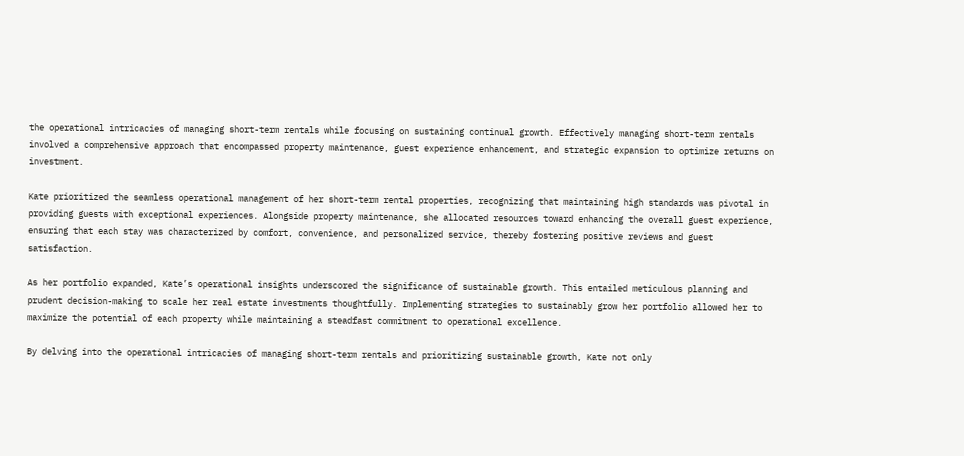the operational intricacies of managing short-term rentals while focusing on sustaining continual growth. Effectively managing short-term rentals involved a comprehensive approach that encompassed property maintenance, guest experience enhancement, and strategic expansion to optimize returns on investment.

Kate prioritized the seamless operational management of her short-term rental properties, recognizing that maintaining high standards was pivotal in providing guests with exceptional experiences. Alongside property maintenance, she allocated resources toward enhancing the overall guest experience, ensuring that each stay was characterized by comfort, convenience, and personalized service, thereby fostering positive reviews and guest satisfaction.

As her portfolio expanded, Kate’s operational insights underscored the significance of sustainable growth. This entailed meticulous planning and prudent decision-making to scale her real estate investments thoughtfully. Implementing strategies to sustainably grow her portfolio allowed her to maximize the potential of each property while maintaining a steadfast commitment to operational excellence.

By delving into the operational intricacies of managing short-term rentals and prioritizing sustainable growth, Kate not only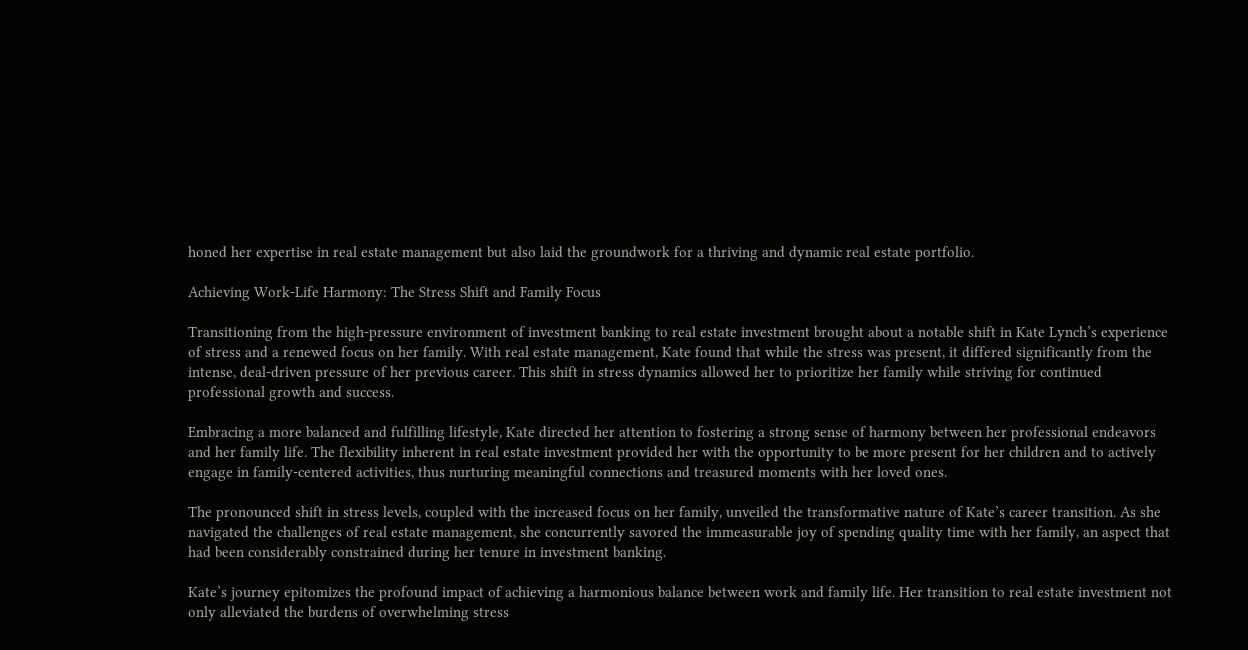honed her expertise in real estate management but also laid the groundwork for a thriving and dynamic real estate portfolio.

Achieving Work-Life Harmony: The Stress Shift and Family Focus

Transitioning from the high-pressure environment of investment banking to real estate investment brought about a notable shift in Kate Lynch’s experience of stress and a renewed focus on her family. With real estate management, Kate found that while the stress was present, it differed significantly from the intense, deal-driven pressure of her previous career. This shift in stress dynamics allowed her to prioritize her family while striving for continued professional growth and success.

Embracing a more balanced and fulfilling lifestyle, Kate directed her attention to fostering a strong sense of harmony between her professional endeavors and her family life. The flexibility inherent in real estate investment provided her with the opportunity to be more present for her children and to actively engage in family-centered activities, thus nurturing meaningful connections and treasured moments with her loved ones.

The pronounced shift in stress levels, coupled with the increased focus on her family, unveiled the transformative nature of Kate’s career transition. As she navigated the challenges of real estate management, she concurrently savored the immeasurable joy of spending quality time with her family, an aspect that had been considerably constrained during her tenure in investment banking.

Kate’s journey epitomizes the profound impact of achieving a harmonious balance between work and family life. Her transition to real estate investment not only alleviated the burdens of overwhelming stress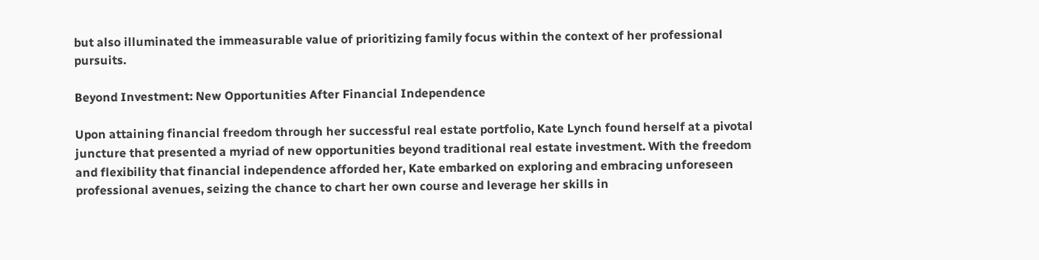but also illuminated the immeasurable value of prioritizing family focus within the context of her professional pursuits.

Beyond Investment: New Opportunities After Financial Independence

Upon attaining financial freedom through her successful real estate portfolio, Kate Lynch found herself at a pivotal juncture that presented a myriad of new opportunities beyond traditional real estate investment. With the freedom and flexibility that financial independence afforded her, Kate embarked on exploring and embracing unforeseen professional avenues, seizing the chance to chart her own course and leverage her skills in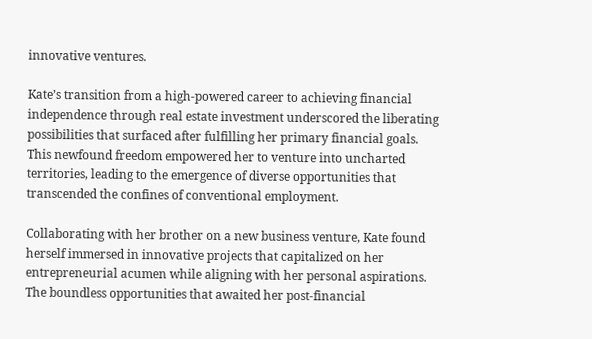innovative ventures.

Kate’s transition from a high-powered career to achieving financial independence through real estate investment underscored the liberating possibilities that surfaced after fulfilling her primary financial goals. This newfound freedom empowered her to venture into uncharted territories, leading to the emergence of diverse opportunities that transcended the confines of conventional employment.

Collaborating with her brother on a new business venture, Kate found herself immersed in innovative projects that capitalized on her entrepreneurial acumen while aligning with her personal aspirations. The boundless opportunities that awaited her post-financial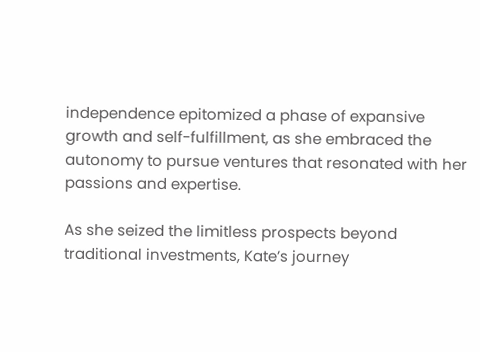independence epitomized a phase of expansive growth and self-fulfillment, as she embraced the autonomy to pursue ventures that resonated with her passions and expertise.

As she seized the limitless prospects beyond traditional investments, Kate’s journey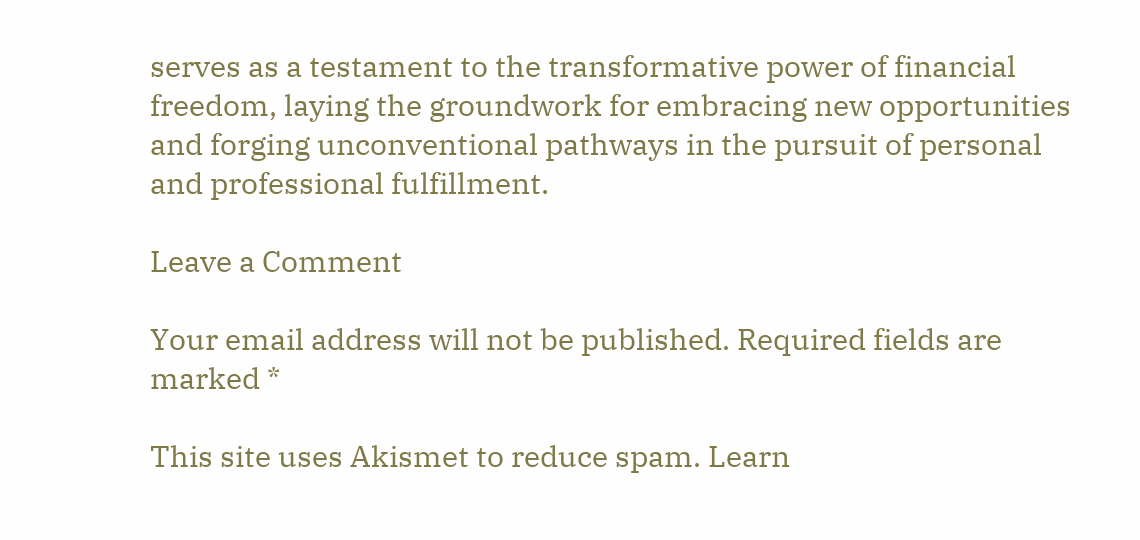serves as a testament to the transformative power of financial freedom, laying the groundwork for embracing new opportunities and forging unconventional pathways in the pursuit of personal and professional fulfillment.

Leave a Comment

Your email address will not be published. Required fields are marked *

This site uses Akismet to reduce spam. Learn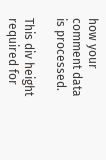how your comment data is processed.

This div height required for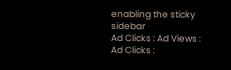enabling the sticky sidebar
Ad Clicks : Ad Views : Ad Clicks :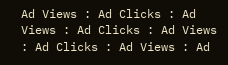Ad Views : Ad Clicks : Ad Views : Ad Clicks : Ad Views : Ad Clicks : Ad Views : Ad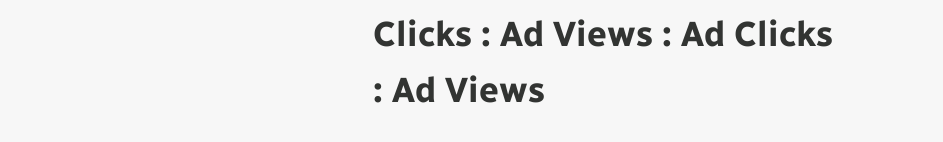Clicks : Ad Views : Ad Clicks : Ad Views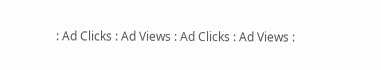: Ad Clicks : Ad Views : Ad Clicks : Ad Views :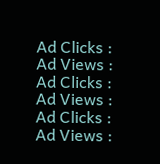Ad Clicks : Ad Views : Ad Clicks : Ad Views : Ad Clicks : Ad Views :